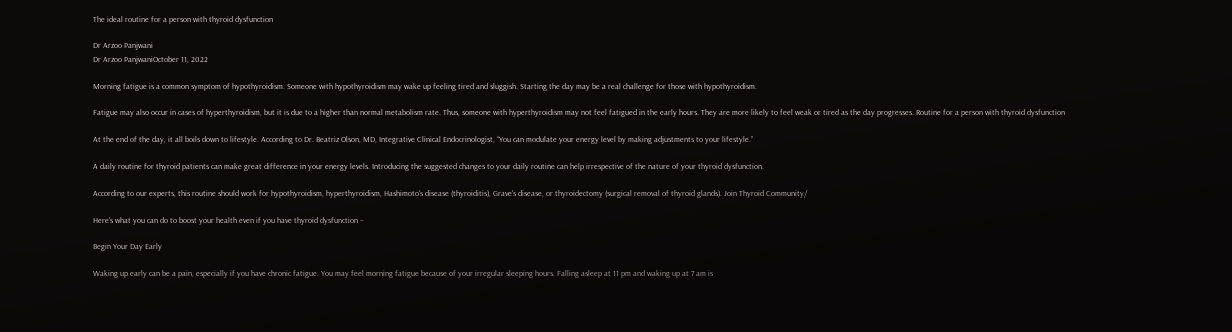The ideal routine for a person with thyroid dysfunction

Dr Arzoo Panjwani
Dr Arzoo PanjwaniOctober 11, 2022

Morning fatigue is a common symptom of hypothyroidism. Someone with hypothyroidism may wake up feeling tired and sluggish. Starting the day may be a real challenge for those with hypothyroidism.

Fatigue may also occur in cases of hyperthyroidism, but it is due to a higher than normal metabolism rate. Thus, someone with hyperthyroidism may not feel fatigued in the early hours. They are more likely to feel weak or tired as the day progresses. Routine for a person with thyroid dysfunction

At the end of the day, it all boils down to lifestyle. According to Dr. Beatriz Olson, MD, Integrative Clinical Endocrinologist, “You can modulate your energy level by making adjustments to your lifestyle.”

A daily routine for thyroid patients can make great difference in your energy levels. Introducing the suggested changes to your daily routine can help irrespective of the nature of your thyroid dysfunction.

According to our experts, this routine should work for hypothyroidism, hyperthyroidism, Hashimoto's disease (thyroiditis), Grave's disease, or thyroidectomy (surgical removal of thyroid glands). Join Thyroid Community/

Here’s what you can do to boost your health even if you have thyroid dysfunction –

Begin Your Day Early

Waking up early can be a pain, especially if you have chronic fatigue. You may feel morning fatigue because of your irregular sleeping hours. Falling asleep at 11 pm and waking up at 7 am is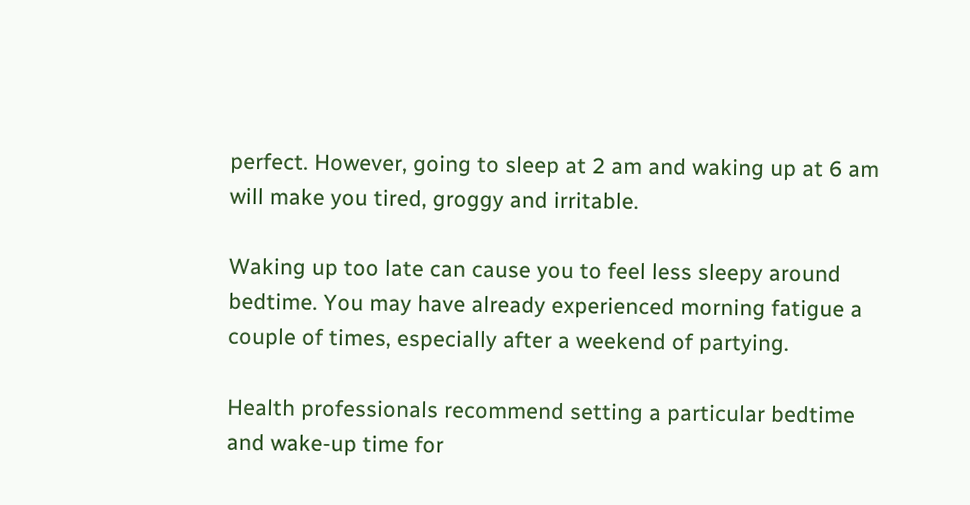perfect. However, going to sleep at 2 am and waking up at 6 am will make you tired, groggy and irritable.

Waking up too late can cause you to feel less sleepy around bedtime. You may have already experienced morning fatigue a couple of times, especially after a weekend of partying.

Health professionals recommend setting a particular bedtime and wake-up time for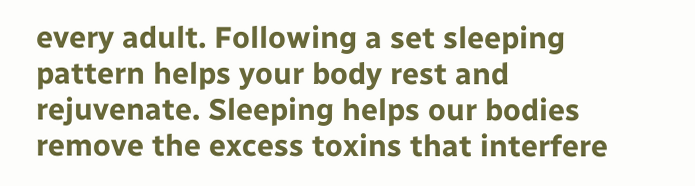every adult. Following a set sleeping pattern helps your body rest and rejuvenate. Sleeping helps our bodies remove the excess toxins that interfere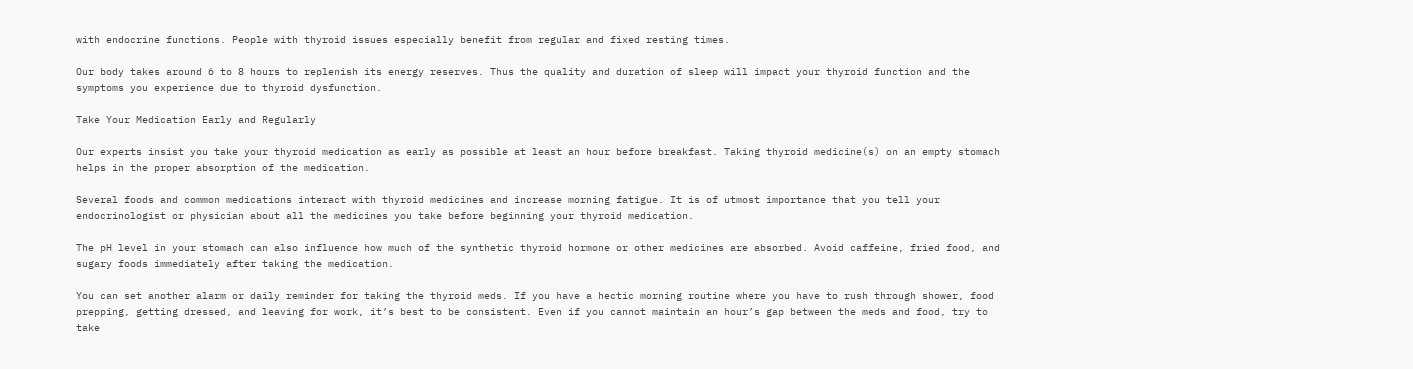with endocrine functions. People with thyroid issues especially benefit from regular and fixed resting times.

Our body takes around 6 to 8 hours to replenish its energy reserves. Thus the quality and duration of sleep will impact your thyroid function and the symptoms you experience due to thyroid dysfunction.

Take Your Medication Early and Regularly

Our experts insist you take your thyroid medication as early as possible at least an hour before breakfast. Taking thyroid medicine(s) on an empty stomach helps in the proper absorption of the medication.

Several foods and common medications interact with thyroid medicines and increase morning fatigue. It is of utmost importance that you tell your endocrinologist or physician about all the medicines you take before beginning your thyroid medication.

The pH level in your stomach can also influence how much of the synthetic thyroid hormone or other medicines are absorbed. Avoid caffeine, fried food, and sugary foods immediately after taking the medication.

You can set another alarm or daily reminder for taking the thyroid meds. If you have a hectic morning routine where you have to rush through shower, food prepping, getting dressed, and leaving for work, it’s best to be consistent. Even if you cannot maintain an hour’s gap between the meds and food, try to take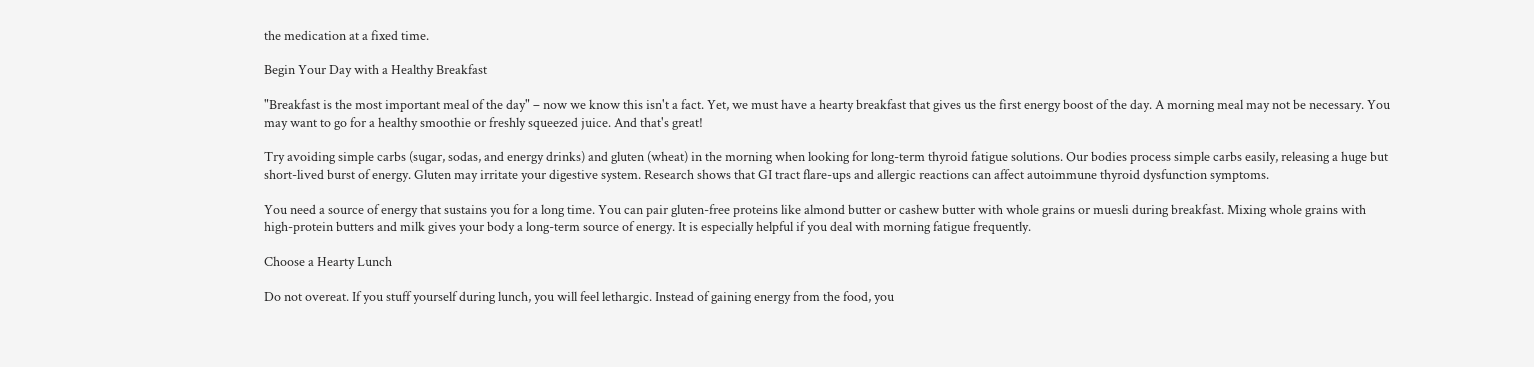the medication at a fixed time.

Begin Your Day with a Healthy Breakfast

"Breakfast is the most important meal of the day" – now we know this isn't a fact. Yet, we must have a hearty breakfast that gives us the first energy boost of the day. A morning meal may not be necessary. You may want to go for a healthy smoothie or freshly squeezed juice. And that's great!

Try avoiding simple carbs (sugar, sodas, and energy drinks) and gluten (wheat) in the morning when looking for long-term thyroid fatigue solutions. Our bodies process simple carbs easily, releasing a huge but short-lived burst of energy. Gluten may irritate your digestive system. Research shows that GI tract flare-ups and allergic reactions can affect autoimmune thyroid dysfunction symptoms.

You need a source of energy that sustains you for a long time. You can pair gluten-free proteins like almond butter or cashew butter with whole grains or muesli during breakfast. Mixing whole grains with high-protein butters and milk gives your body a long-term source of energy. It is especially helpful if you deal with morning fatigue frequently.

Choose a Hearty Lunch

Do not overeat. If you stuff yourself during lunch, you will feel lethargic. Instead of gaining energy from the food, you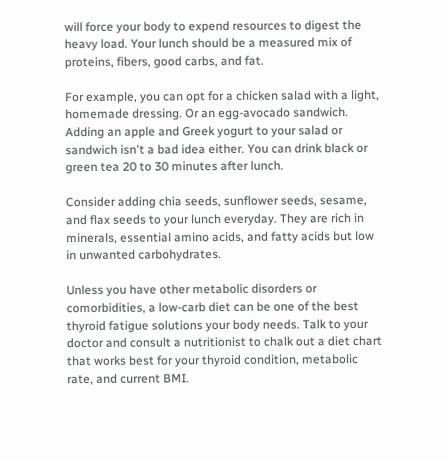will force your body to expend resources to digest the heavy load. Your lunch should be a measured mix of proteins, fibers, good carbs, and fat.

For example, you can opt for a chicken salad with a light, homemade dressing. Or an egg-avocado sandwich. Adding an apple and Greek yogurt to your salad or sandwich isn't a bad idea either. You can drink black or green tea 20 to 30 minutes after lunch.

Consider adding chia seeds, sunflower seeds, sesame, and flax seeds to your lunch everyday. They are rich in minerals, essential amino acids, and fatty acids but low in unwanted carbohydrates.

Unless you have other metabolic disorders or comorbidities, a low-carb diet can be one of the best thyroid fatigue solutions your body needs. Talk to your doctor and consult a nutritionist to chalk out a diet chart that works best for your thyroid condition, metabolic rate, and current BMI.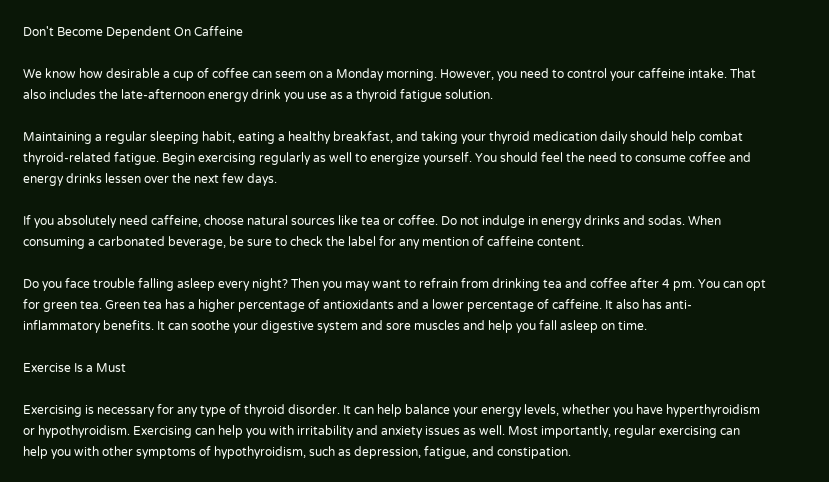Don't Become Dependent On Caffeine

We know how desirable a cup of coffee can seem on a Monday morning. However, you need to control your caffeine intake. That also includes the late-afternoon energy drink you use as a thyroid fatigue solution.

Maintaining a regular sleeping habit, eating a healthy breakfast, and taking your thyroid medication daily should help combat thyroid-related fatigue. Begin exercising regularly as well to energize yourself. You should feel the need to consume coffee and energy drinks lessen over the next few days.

If you absolutely need caffeine, choose natural sources like tea or coffee. Do not indulge in energy drinks and sodas. When consuming a carbonated beverage, be sure to check the label for any mention of caffeine content.

Do you face trouble falling asleep every night? Then you may want to refrain from drinking tea and coffee after 4 pm. You can opt for green tea. Green tea has a higher percentage of antioxidants and a lower percentage of caffeine. It also has anti-inflammatory benefits. It can soothe your digestive system and sore muscles and help you fall asleep on time.

Exercise Is a Must

Exercising is necessary for any type of thyroid disorder. It can help balance your energy levels, whether you have hyperthyroidism or hypothyroidism. Exercising can help you with irritability and anxiety issues as well. Most importantly, regular exercising can help you with other symptoms of hypothyroidism, such as depression, fatigue, and constipation.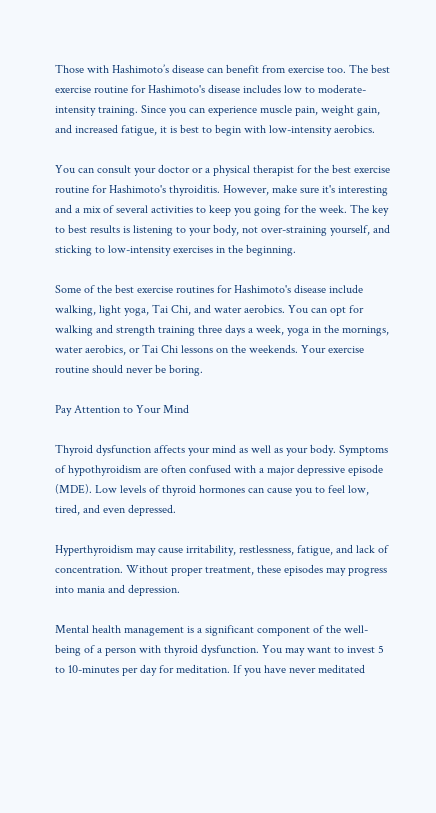Those with Hashimoto’s disease can benefit from exercise too. The best exercise routine for Hashimoto's disease includes low to moderate-intensity training. Since you can experience muscle pain, weight gain, and increased fatigue, it is best to begin with low-intensity aerobics.

You can consult your doctor or a physical therapist for the best exercise routine for Hashimoto's thyroiditis. However, make sure it's interesting and a mix of several activities to keep you going for the week. The key to best results is listening to your body, not over-straining yourself, and sticking to low-intensity exercises in the beginning.

Some of the best exercise routines for Hashimoto's disease include walking, light yoga, Tai Chi, and water aerobics. You can opt for walking and strength training three days a week, yoga in the mornings, water aerobics, or Tai Chi lessons on the weekends. Your exercise routine should never be boring.

Pay Attention to Your Mind

Thyroid dysfunction affects your mind as well as your body. Symptoms of hypothyroidism are often confused with a major depressive episode (MDE). Low levels of thyroid hormones can cause you to feel low, tired, and even depressed.

Hyperthyroidism may cause irritability, restlessness, fatigue, and lack of concentration. Without proper treatment, these episodes may progress into mania and depression.

Mental health management is a significant component of the well-being of a person with thyroid dysfunction. You may want to invest 5 to 10-minutes per day for meditation. If you have never meditated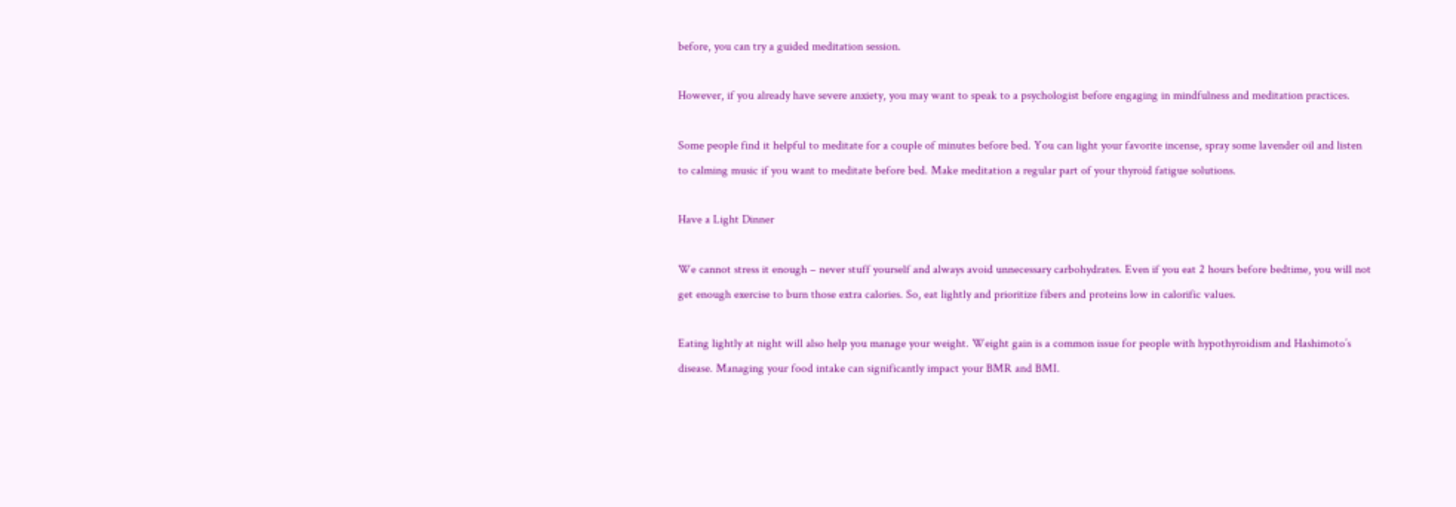before, you can try a guided meditation session.

However, if you already have severe anxiety, you may want to speak to a psychologist before engaging in mindfulness and meditation practices.

Some people find it helpful to meditate for a couple of minutes before bed. You can light your favorite incense, spray some lavender oil and listen to calming music if you want to meditate before bed. Make meditation a regular part of your thyroid fatigue solutions.

Have a Light Dinner

We cannot stress it enough – never stuff yourself and always avoid unnecessary carbohydrates. Even if you eat 2 hours before bedtime, you will not get enough exercise to burn those extra calories. So, eat lightly and prioritize fibers and proteins low in calorific values.

Eating lightly at night will also help you manage your weight. Weight gain is a common issue for people with hypothyroidism and Hashimoto’s disease. Managing your food intake can significantly impact your BMR and BMI.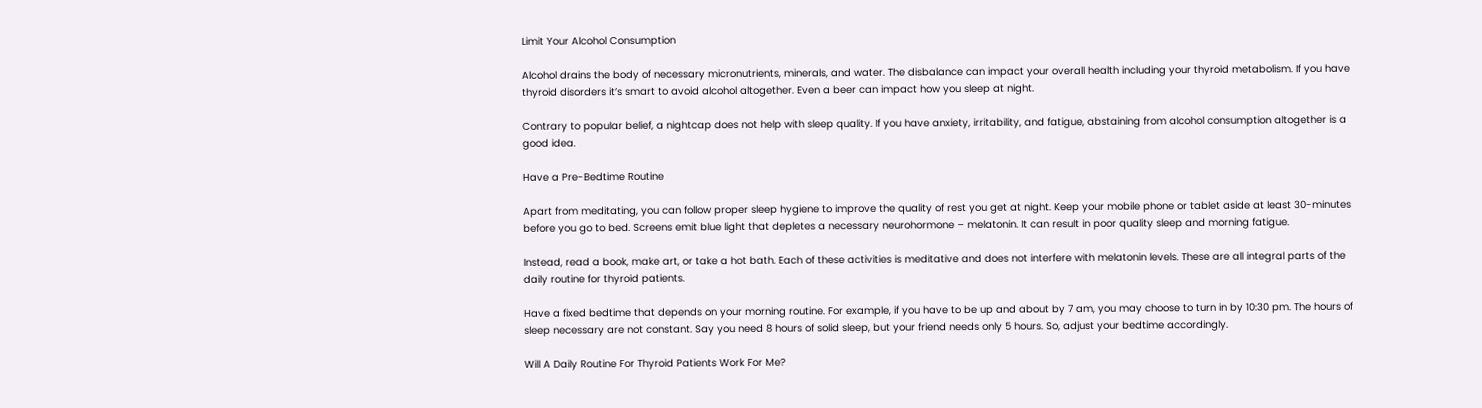Limit Your Alcohol Consumption

Alcohol drains the body of necessary micronutrients, minerals, and water. The disbalance can impact your overall health including your thyroid metabolism. If you have thyroid disorders it’s smart to avoid alcohol altogether. Even a beer can impact how you sleep at night.

Contrary to popular belief, a nightcap does not help with sleep quality. If you have anxiety, irritability, and fatigue, abstaining from alcohol consumption altogether is a good idea.

Have a Pre-Bedtime Routine

Apart from meditating, you can follow proper sleep hygiene to improve the quality of rest you get at night. Keep your mobile phone or tablet aside at least 30-minutes before you go to bed. Screens emit blue light that depletes a necessary neurohormone – melatonin. It can result in poor quality sleep and morning fatigue.

Instead, read a book, make art, or take a hot bath. Each of these activities is meditative and does not interfere with melatonin levels. These are all integral parts of the daily routine for thyroid patients.

Have a fixed bedtime that depends on your morning routine. For example, if you have to be up and about by 7 am, you may choose to turn in by 10:30 pm. The hours of sleep necessary are not constant. Say you need 8 hours of solid sleep, but your friend needs only 5 hours. So, adjust your bedtime accordingly.

Will A Daily Routine For Thyroid Patients Work For Me?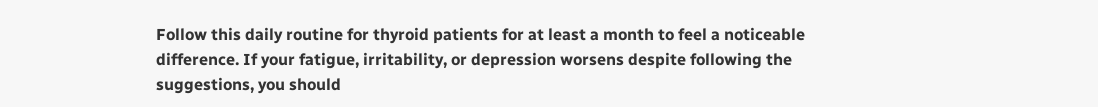Follow this daily routine for thyroid patients for at least a month to feel a noticeable difference. If your fatigue, irritability, or depression worsens despite following the suggestions, you should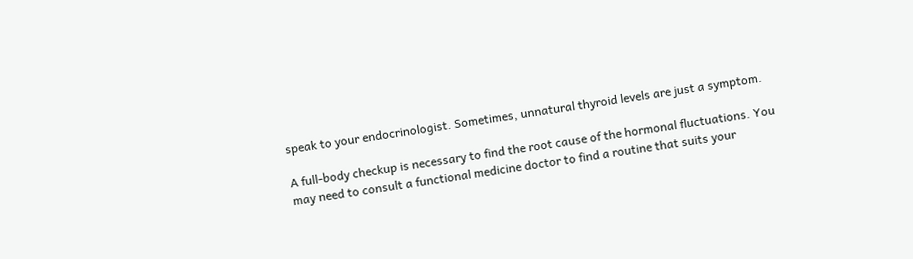speak to your endocrinologist. Sometimes, unnatural thyroid levels are just a symptom.

A full-body checkup is necessary to find the root cause of the hormonal fluctuations. You may need to consult a functional medicine doctor to find a routine that suits your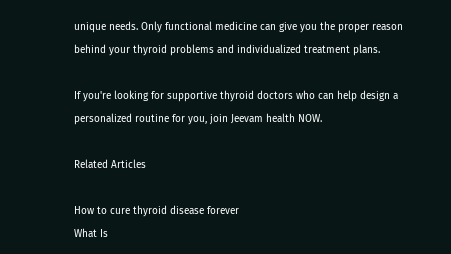unique needs. Only functional medicine can give you the proper reason behind your thyroid problems and individualized treatment plans.

If you're looking for supportive thyroid doctors who can help design a personalized routine for you, join Jeevam health NOW.

Related Articles

How to cure thyroid disease forever
What Is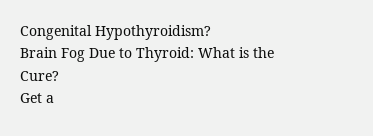Congenital Hypothyroidism?
Brain Fog Due to Thyroid: What is the Cure?
Get a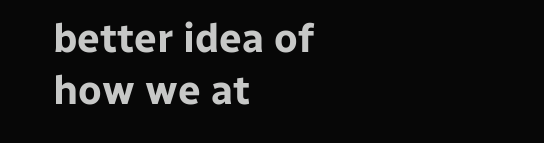better idea of how we at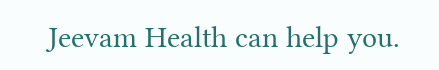Jeevam Health can help you.